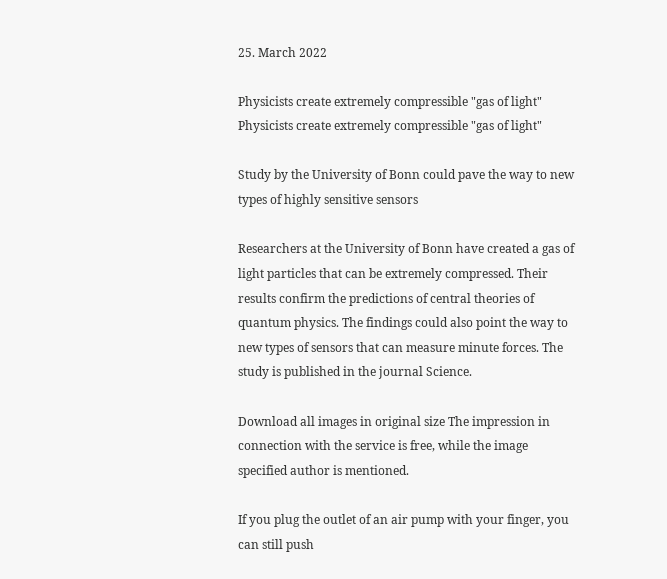25. March 2022

Physicists create extremely compressible "gas of light" Physicists create extremely compressible "gas of light"

Study by the University of Bonn could pave the way to new types of highly sensitive sensors

Researchers at the University of Bonn have created a gas of light particles that can be extremely compressed. Their results confirm the predictions of central theories of quantum physics. The findings could also point the way to new types of sensors that can measure minute forces. The study is published in the journal Science.

Download all images in original size The impression in connection with the service is free, while the image specified author is mentioned.

If you plug the outlet of an air pump with your finger, you can still push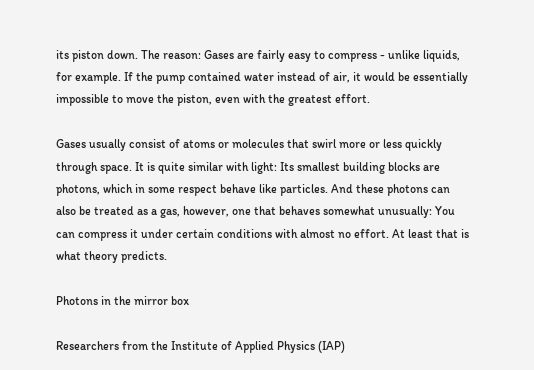its piston down. The reason: Gases are fairly easy to compress - unlike liquids, for example. If the pump contained water instead of air, it would be essentially impossible to move the piston, even with the greatest effort.

Gases usually consist of atoms or molecules that swirl more or less quickly through space. It is quite similar with light: Its smallest building blocks are photons, which in some respect behave like particles. And these photons can also be treated as a gas, however, one that behaves somewhat unusually: You can compress it under certain conditions with almost no effort. At least that is what theory predicts.

Photons in the mirror box

Researchers from the Institute of Applied Physics (IAP)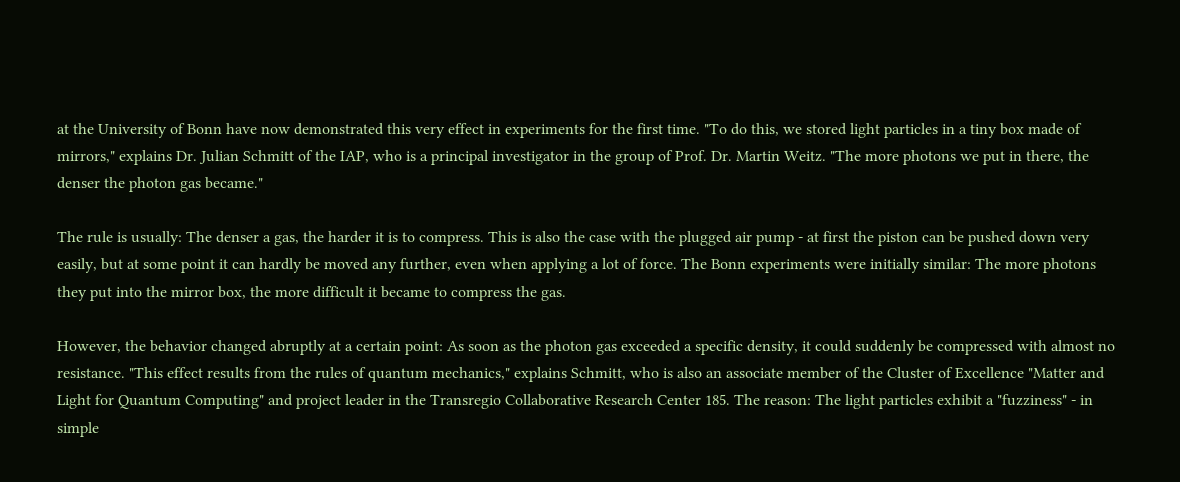at the University of Bonn have now demonstrated this very effect in experiments for the first time. "To do this, we stored light particles in a tiny box made of mirrors," explains Dr. Julian Schmitt of the IAP, who is a principal investigator in the group of Prof. Dr. Martin Weitz. "The more photons we put in there, the denser the photon gas became."

The rule is usually: The denser a gas, the harder it is to compress. This is also the case with the plugged air pump - at first the piston can be pushed down very easily, but at some point it can hardly be moved any further, even when applying a lot of force. The Bonn experiments were initially similar: The more photons they put into the mirror box, the more difficult it became to compress the gas.

However, the behavior changed abruptly at a certain point: As soon as the photon gas exceeded a specific density, it could suddenly be compressed with almost no resistance. "This effect results from the rules of quantum mechanics," explains Schmitt, who is also an associate member of the Cluster of Excellence "Matter and Light for Quantum Computing" and project leader in the Transregio Collaborative Research Center 185. The reason: The light particles exhibit a "fuzziness" - in simple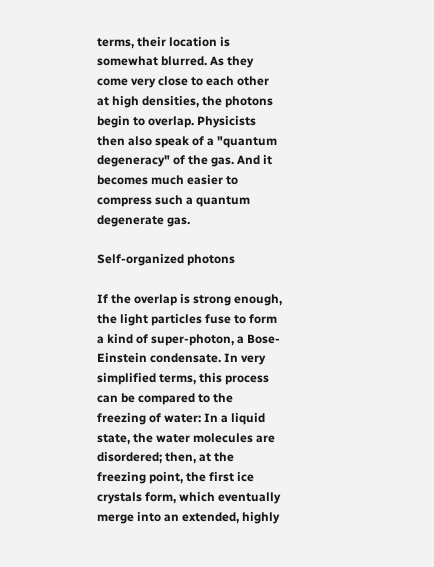terms, their location is somewhat blurred. As they come very close to each other at high densities, the photons begin to overlap. Physicists then also speak of a "quantum degeneracy" of the gas. And it becomes much easier to compress such a quantum degenerate gas.

Self-organized photons

If the overlap is strong enough, the light particles fuse to form a kind of super-photon, a Bose-Einstein condensate. In very simplified terms, this process can be compared to the freezing of water: In a liquid state, the water molecules are disordered; then, at the freezing point, the first ice crystals form, which eventually merge into an extended, highly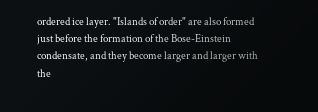ordered ice layer. "Islands of order" are also formed just before the formation of the Bose-Einstein condensate, and they become larger and larger with the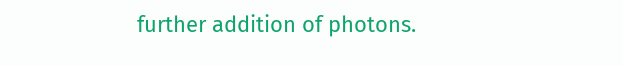further addition of photons.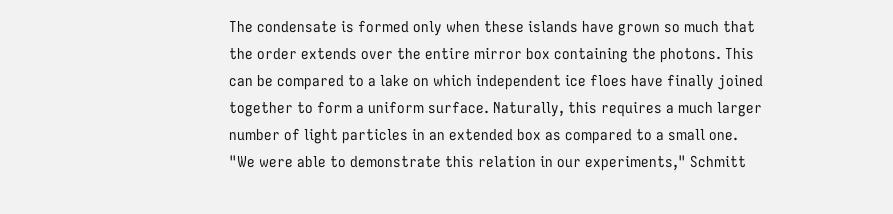The condensate is formed only when these islands have grown so much that the order extends over the entire mirror box containing the photons. This can be compared to a lake on which independent ice floes have finally joined together to form a uniform surface. Naturally, this requires a much larger number of light particles in an extended box as compared to a small one. "We were able to demonstrate this relation in our experiments," Schmitt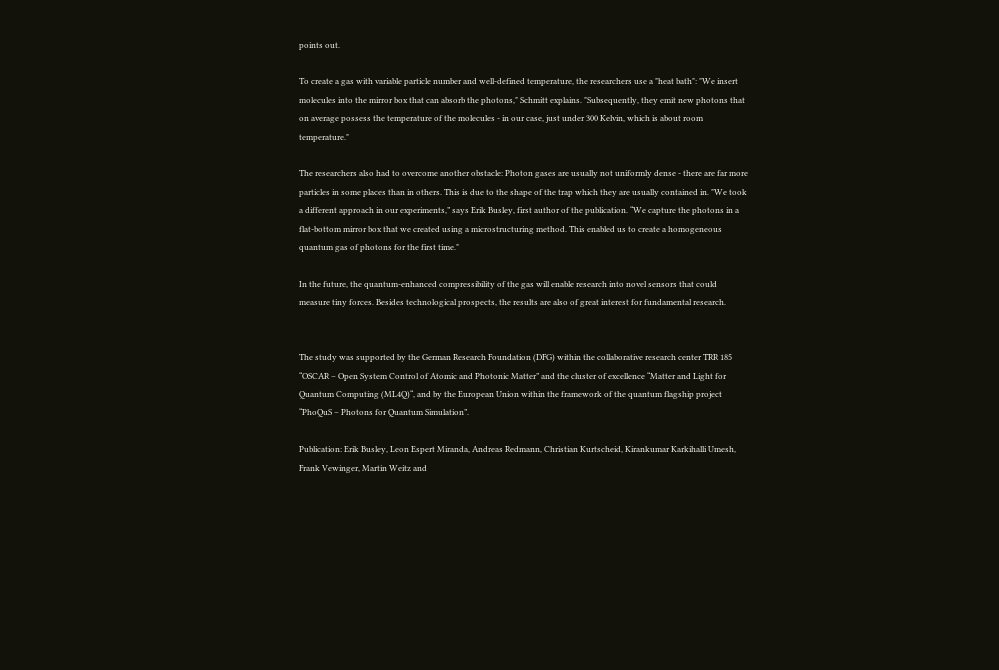points out.

To create a gas with variable particle number and well-defined temperature, the researchers use a "heat bath": "We insert molecules into the mirror box that can absorb the photons," Schmitt explains. "Subsequently, they emit new photons that on average possess the temperature of the molecules - in our case, just under 300 Kelvin, which is about room temperature."

The researchers also had to overcome another obstacle: Photon gases are usually not uniformly dense - there are far more particles in some places than in others. This is due to the shape of the trap which they are usually contained in. "We took a different approach in our experiments,” says Erik Busley, first author of the publication. “We capture the photons in a flat-bottom mirror box that we created using a microstructuring method. This enabled us to create a homogeneous quantum gas of photons for the first time."

In the future, the quantum-enhanced compressibility of the gas will enable research into novel sensors that could measure tiny forces. Besides technological prospects, the results are also of great interest for fundamental research.


The study was supported by the German Research Foundation (DFG) within the collaborative research center TRR 185 “OSCAR – Open System Control of Atomic and Photonic Matter” and the cluster of excellence “Matter and Light for Quantum Computing (ML4Q)“, and by the European Union within the framework of the quantum flagship project “PhoQuS – Photons for Quantum Simulation”.

Publication: Erik Busley, Leon Espert Miranda, Andreas Redmann, Christian Kurtscheid, Kirankumar Karkihalli Umesh, Frank Vewinger, Martin Weitz and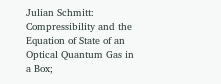Julian Schmitt: Compressibility and the Equation of State of an Optical Quantum Gas in a Box;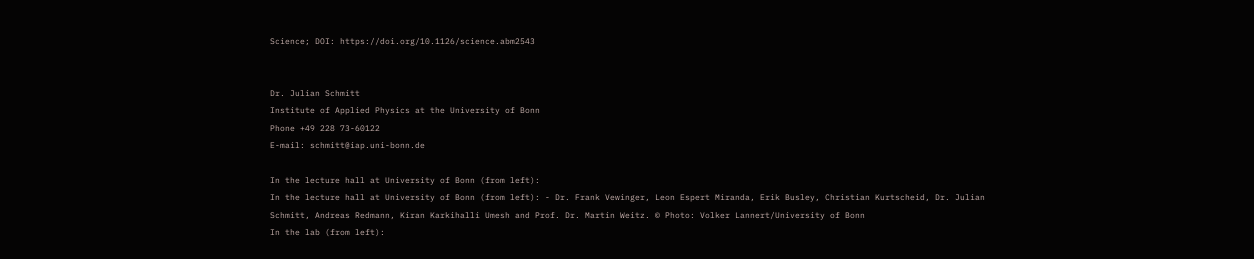Science; DOI: https://doi.org/10.1126/science.abm2543


Dr. Julian Schmitt
Institute of Applied Physics at the University of Bonn
Phone +49 228 73-60122
E-mail: schmitt@iap.uni-bonn.de

In the lecture hall at University of Bonn (from left):
In the lecture hall at University of Bonn (from left): - Dr. Frank Vewinger, Leon Espert Miranda, Erik Busley, Christian Kurtscheid, Dr. Julian Schmitt, Andreas Redmann, Kiran Karkihalli Umesh and Prof. Dr. Martin Weitz. © Photo: Volker Lannert/University of Bonn
In the lab (from left):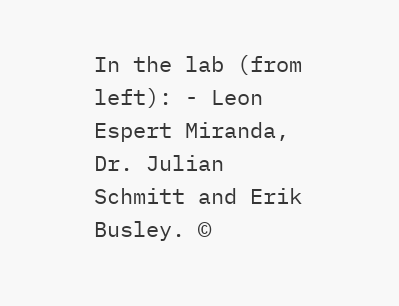In the lab (from left): - Leon Espert Miranda, Dr. Julian Schmitt and Erik Busley. ©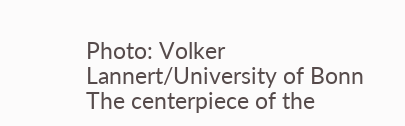Photo: Volker Lannert/University of Bonn
The centerpiece of the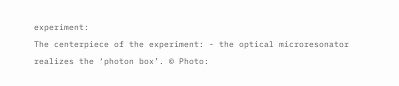experiment:
The centerpiece of the experiment: - the optical microresonator realizes the ‘photon box’. © Photo: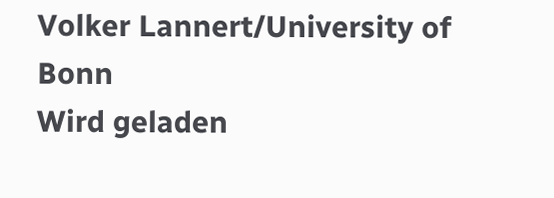Volker Lannert/University of Bonn
Wird geladen